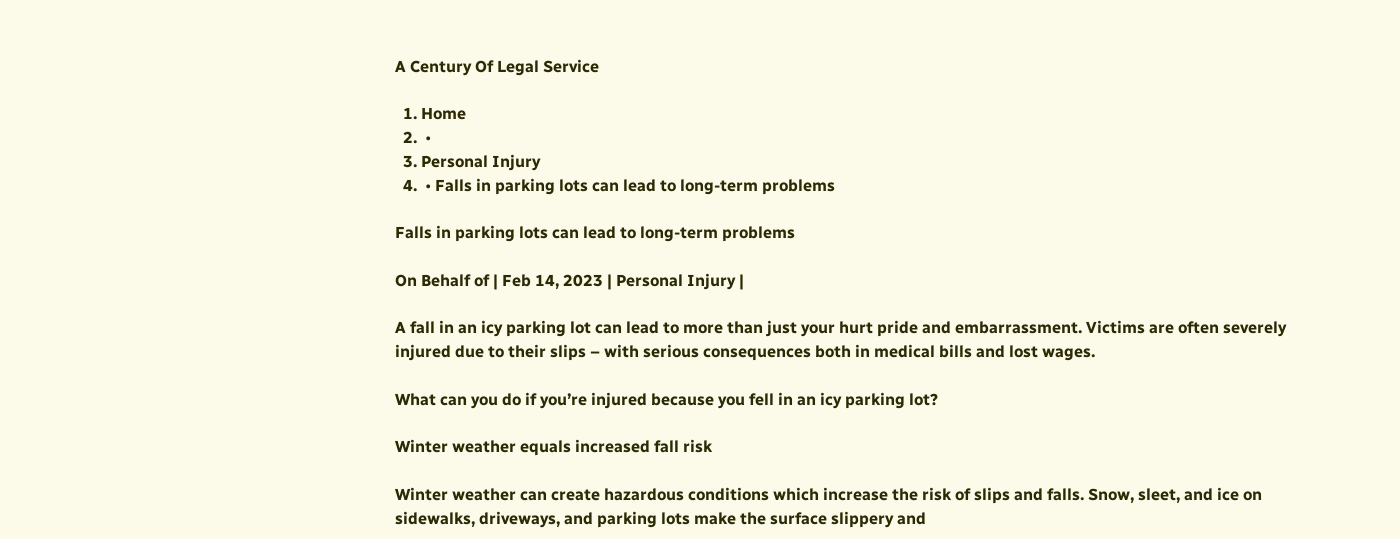A Century Of Legal Service

  1. Home
  2.  •
  3. Personal Injury
  4.  • Falls in parking lots can lead to long-term problems

Falls in parking lots can lead to long-term problems

On Behalf of | Feb 14, 2023 | Personal Injury |

A fall in an icy parking lot can lead to more than just your hurt pride and embarrassment. Victims are often severely injured due to their slips – with serious consequences both in medical bills and lost wages.

What can you do if you’re injured because you fell in an icy parking lot?

Winter weather equals increased fall risk

Winter weather can create hazardous conditions which increase the risk of slips and falls. Snow, sleet, and ice on sidewalks, driveways, and parking lots make the surface slippery and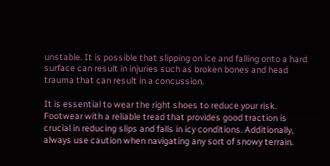unstable. It is possible that slipping on ice and falling onto a hard surface can result in injuries such as broken bones and head trauma that can result in a concussion.

It is essential to wear the right shoes to reduce your risk. Footwear with a reliable tread that provides good traction is crucial in reducing slips and falls in icy conditions. Additionally, always use caution when navigating any sort of snowy terrain.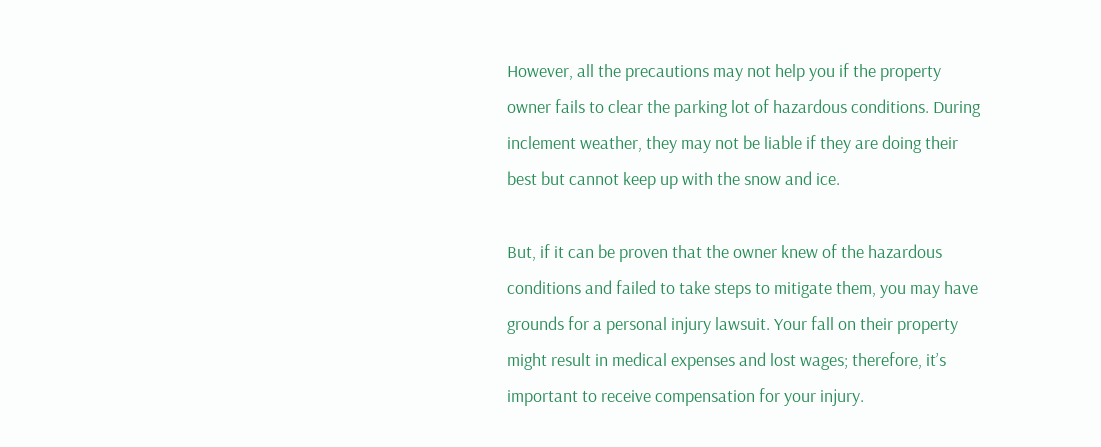However, all the precautions may not help you if the property owner fails to clear the parking lot of hazardous conditions. During inclement weather, they may not be liable if they are doing their best but cannot keep up with the snow and ice.

But, if it can be proven that the owner knew of the hazardous conditions and failed to take steps to mitigate them, you may have grounds for a personal injury lawsuit. Your fall on their property might result in medical expenses and lost wages; therefore, it’s important to receive compensation for your injury.